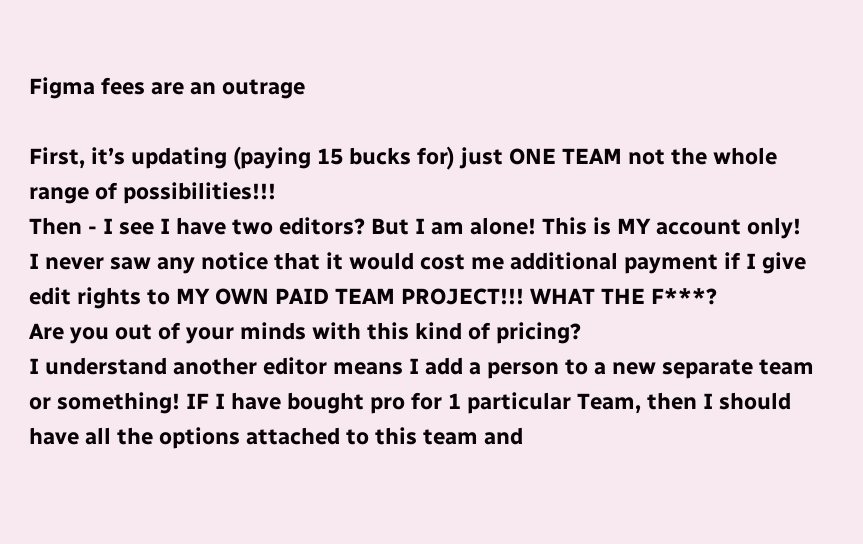Figma fees are an outrage

First, it’s updating (paying 15 bucks for) just ONE TEAM not the whole range of possibilities!!!
Then - I see I have two editors? But I am alone! This is MY account only!
I never saw any notice that it would cost me additional payment if I give edit rights to MY OWN PAID TEAM PROJECT!!! WHAT THE F***?
Are you out of your minds with this kind of pricing?
I understand another editor means I add a person to a new separate team or something! IF I have bought pro for 1 particular Team, then I should have all the options attached to this team and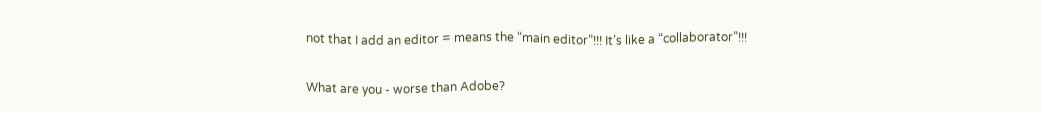not that I add an editor = means the “main editor”!!! It’s like a “collaborator”!!!

What are you - worse than Adobe?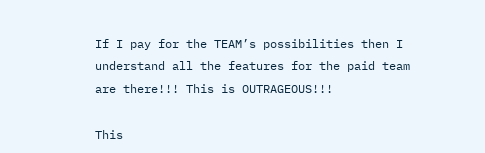If I pay for the TEAM’s possibilities then I understand all the features for the paid team are there!!! This is OUTRAGEOUS!!!

This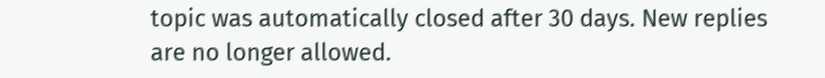topic was automatically closed after 30 days. New replies are no longer allowed.